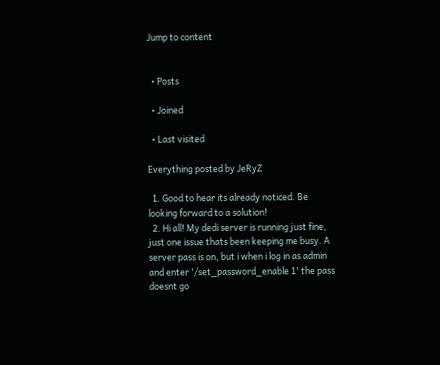Jump to content


  • Posts

  • Joined

  • Last visited

Everything posted by JeRyZ

  1. Good to hear its already noticed. Be looking forward to a solution!
  2. Hi all! My dedi server is running just fine, just one issue thats been keeping me busy. A server pass is on, but i when i log in as admin and enter '/set_password_enable 1' the pass doesnt go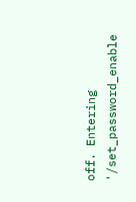off. Entering '/set_password_enable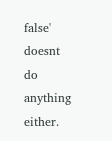false' doesnt do anything either.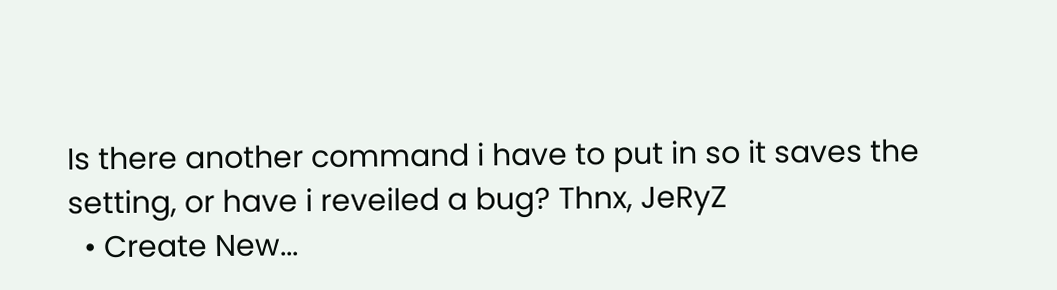Is there another command i have to put in so it saves the setting, or have i reveiled a bug? Thnx, JeRyZ
  • Create New...